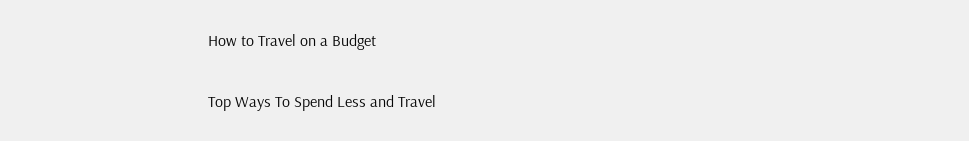How to Travel on a Budget

Top Ways To Spend Less and Travel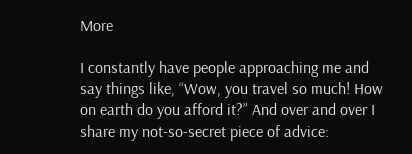More

I constantly have people approaching me and say things like, “Wow, you travel so much! How on earth do you afford it?” And over and over I share my not-so-secret piece of advice: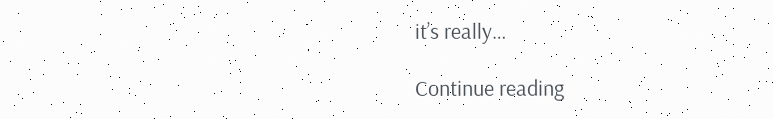it’s really…

Continue reading